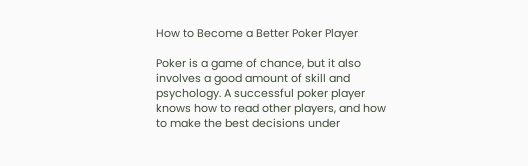How to Become a Better Poker Player

Poker is a game of chance, but it also involves a good amount of skill and psychology. A successful poker player knows how to read other players, and how to make the best decisions under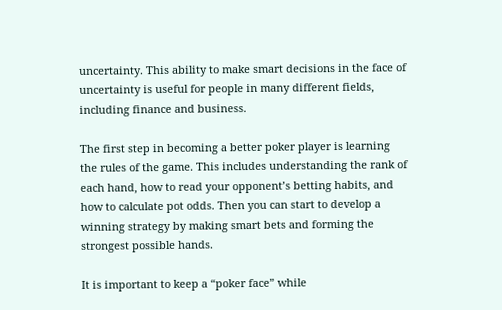uncertainty. This ability to make smart decisions in the face of uncertainty is useful for people in many different fields, including finance and business.

The first step in becoming a better poker player is learning the rules of the game. This includes understanding the rank of each hand, how to read your opponent’s betting habits, and how to calculate pot odds. Then you can start to develop a winning strategy by making smart bets and forming the strongest possible hands.

It is important to keep a “poker face” while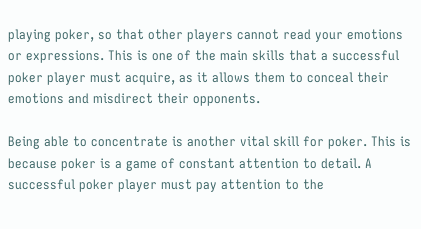playing poker, so that other players cannot read your emotions or expressions. This is one of the main skills that a successful poker player must acquire, as it allows them to conceal their emotions and misdirect their opponents.

Being able to concentrate is another vital skill for poker. This is because poker is a game of constant attention to detail. A successful poker player must pay attention to the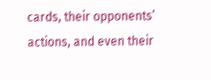cards, their opponents’ actions, and even their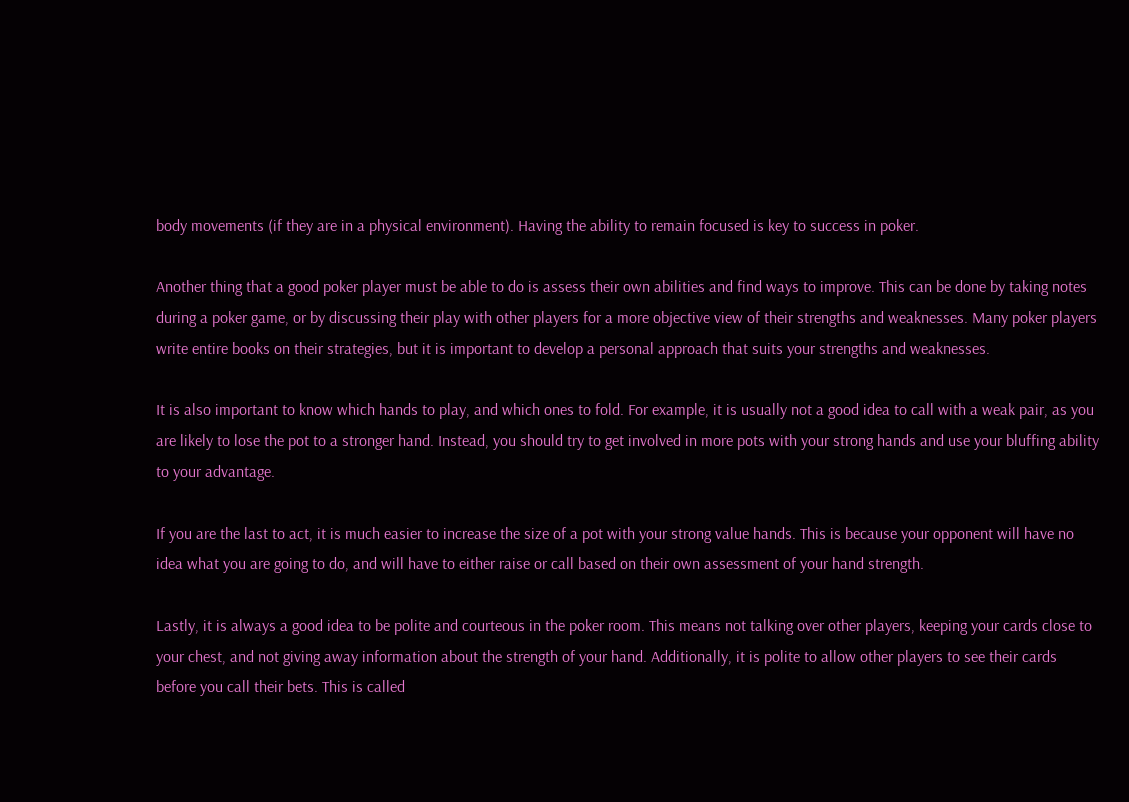body movements (if they are in a physical environment). Having the ability to remain focused is key to success in poker.

Another thing that a good poker player must be able to do is assess their own abilities and find ways to improve. This can be done by taking notes during a poker game, or by discussing their play with other players for a more objective view of their strengths and weaknesses. Many poker players write entire books on their strategies, but it is important to develop a personal approach that suits your strengths and weaknesses.

It is also important to know which hands to play, and which ones to fold. For example, it is usually not a good idea to call with a weak pair, as you are likely to lose the pot to a stronger hand. Instead, you should try to get involved in more pots with your strong hands and use your bluffing ability to your advantage.

If you are the last to act, it is much easier to increase the size of a pot with your strong value hands. This is because your opponent will have no idea what you are going to do, and will have to either raise or call based on their own assessment of your hand strength.

Lastly, it is always a good idea to be polite and courteous in the poker room. This means not talking over other players, keeping your cards close to your chest, and not giving away information about the strength of your hand. Additionally, it is polite to allow other players to see their cards before you call their bets. This is called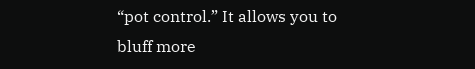“pot control.” It allows you to bluff more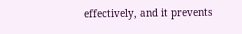effectively, and it prevents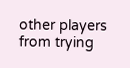other players from trying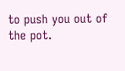to push you out of the pot.